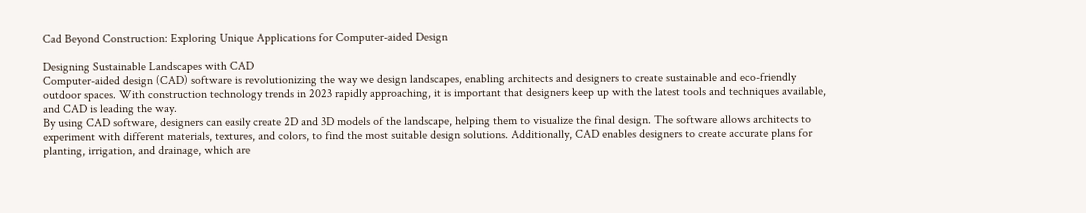Cad Beyond Construction: Exploring Unique Applications for Computer-aided Design

Designing Sustainable Landscapes with CAD
Computer-aided design (CAD) software is revolutionizing the way we design landscapes, enabling architects and designers to create sustainable and eco-friendly outdoor spaces. With construction technology trends in 2023 rapidly approaching, it is important that designers keep up with the latest tools and techniques available, and CAD is leading the way.
By using CAD software, designers can easily create 2D and 3D models of the landscape, helping them to visualize the final design. The software allows architects to experiment with different materials, textures, and colors, to find the most suitable design solutions. Additionally, CAD enables designers to create accurate plans for planting, irrigation, and drainage, which are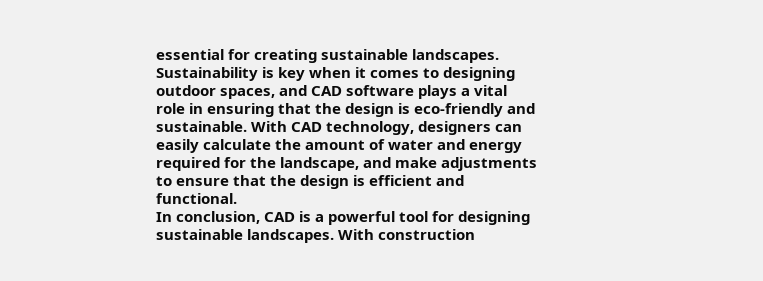essential for creating sustainable landscapes.
Sustainability is key when it comes to designing outdoor spaces, and CAD software plays a vital role in ensuring that the design is eco-friendly and sustainable. With CAD technology, designers can easily calculate the amount of water and energy required for the landscape, and make adjustments to ensure that the design is efficient and functional.
In conclusion, CAD is a powerful tool for designing sustainable landscapes. With construction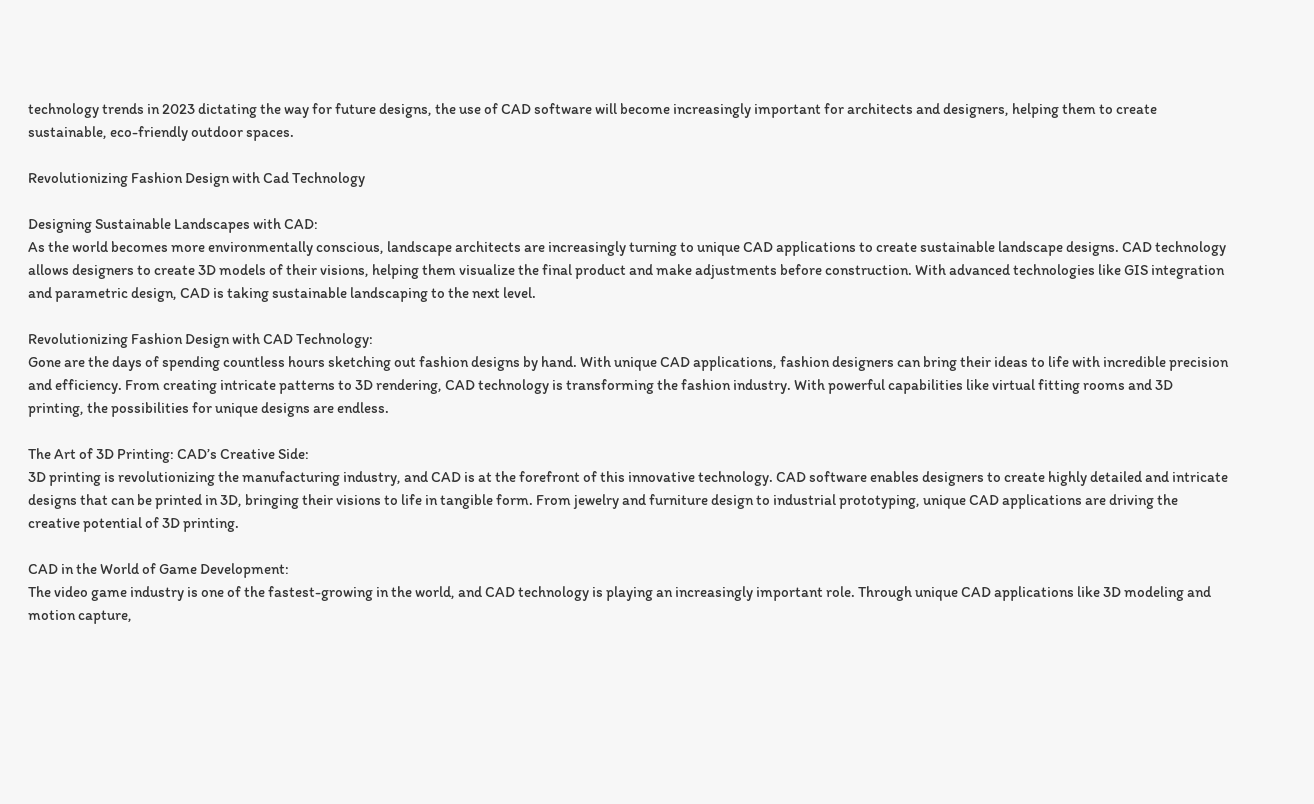technology trends in 2023 dictating the way for future designs, the use of CAD software will become increasingly important for architects and designers, helping them to create sustainable, eco-friendly outdoor spaces.

Revolutionizing Fashion Design with Cad Technology

Designing Sustainable Landscapes with CAD:
As the world becomes more environmentally conscious, landscape architects are increasingly turning to unique CAD applications to create sustainable landscape designs. CAD technology allows designers to create 3D models of their visions, helping them visualize the final product and make adjustments before construction. With advanced technologies like GIS integration and parametric design, CAD is taking sustainable landscaping to the next level.

Revolutionizing Fashion Design with CAD Technology:
Gone are the days of spending countless hours sketching out fashion designs by hand. With unique CAD applications, fashion designers can bring their ideas to life with incredible precision and efficiency. From creating intricate patterns to 3D rendering, CAD technology is transforming the fashion industry. With powerful capabilities like virtual fitting rooms and 3D printing, the possibilities for unique designs are endless.

The Art of 3D Printing: CAD’s Creative Side:
3D printing is revolutionizing the manufacturing industry, and CAD is at the forefront of this innovative technology. CAD software enables designers to create highly detailed and intricate designs that can be printed in 3D, bringing their visions to life in tangible form. From jewelry and furniture design to industrial prototyping, unique CAD applications are driving the creative potential of 3D printing.

CAD in the World of Game Development:
The video game industry is one of the fastest-growing in the world, and CAD technology is playing an increasingly important role. Through unique CAD applications like 3D modeling and motion capture,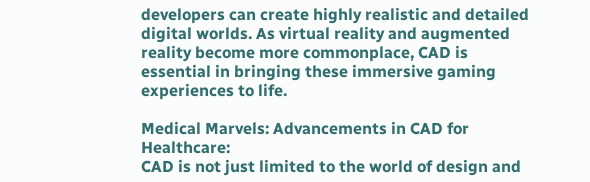developers can create highly realistic and detailed digital worlds. As virtual reality and augmented reality become more commonplace, CAD is essential in bringing these immersive gaming experiences to life.

Medical Marvels: Advancements in CAD for Healthcare:
CAD is not just limited to the world of design and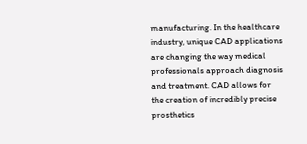manufacturing. In the healthcare industry, unique CAD applications are changing the way medical professionals approach diagnosis and treatment. CAD allows for the creation of incredibly precise prosthetics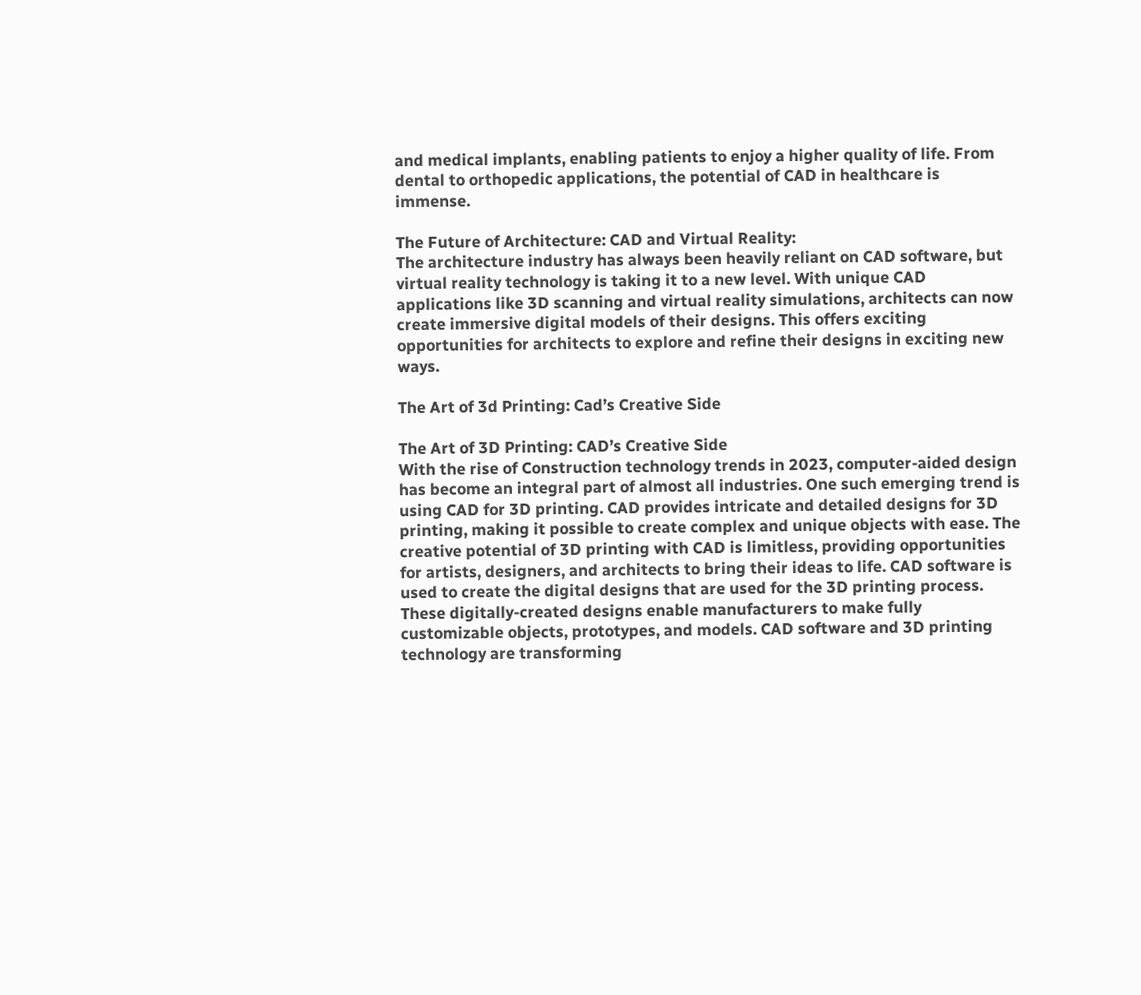and medical implants, enabling patients to enjoy a higher quality of life. From dental to orthopedic applications, the potential of CAD in healthcare is immense.

The Future of Architecture: CAD and Virtual Reality:
The architecture industry has always been heavily reliant on CAD software, but virtual reality technology is taking it to a new level. With unique CAD applications like 3D scanning and virtual reality simulations, architects can now create immersive digital models of their designs. This offers exciting opportunities for architects to explore and refine their designs in exciting new ways.

The Art of 3d Printing: Cad’s Creative Side

The Art of 3D Printing: CAD’s Creative Side
With the rise of Construction technology trends in 2023, computer-aided design has become an integral part of almost all industries. One such emerging trend is using CAD for 3D printing. CAD provides intricate and detailed designs for 3D printing, making it possible to create complex and unique objects with ease. The creative potential of 3D printing with CAD is limitless, providing opportunities for artists, designers, and architects to bring their ideas to life. CAD software is used to create the digital designs that are used for the 3D printing process. These digitally-created designs enable manufacturers to make fully customizable objects, prototypes, and models. CAD software and 3D printing technology are transforming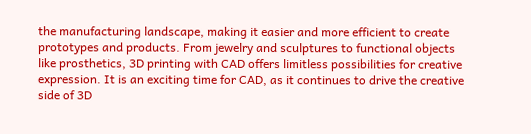the manufacturing landscape, making it easier and more efficient to create prototypes and products. From jewelry and sculptures to functional objects like prosthetics, 3D printing with CAD offers limitless possibilities for creative expression. It is an exciting time for CAD, as it continues to drive the creative side of 3D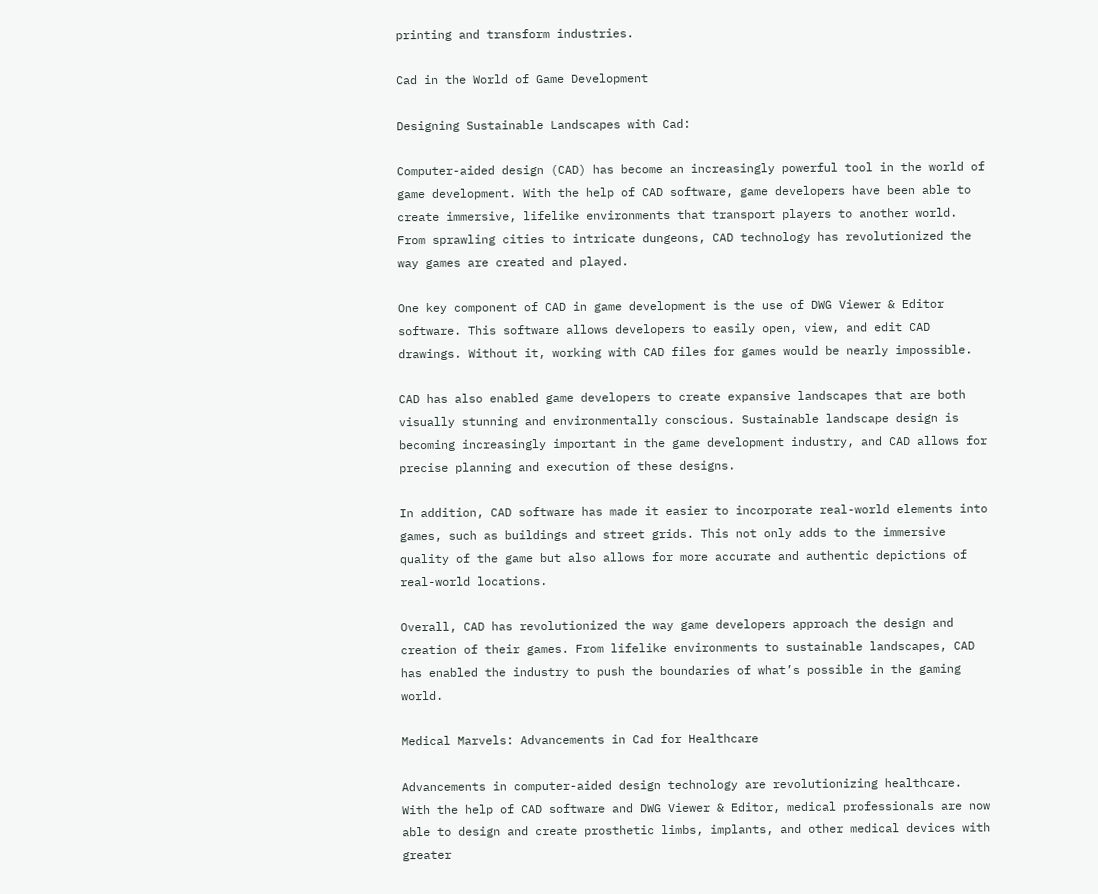printing and transform industries.

Cad in the World of Game Development

Designing Sustainable Landscapes with Cad:

Computer-aided design (CAD) has become an increasingly powerful tool in the world of game development. With the help of CAD software, game developers have been able to create immersive, lifelike environments that transport players to another world. From sprawling cities to intricate dungeons, CAD technology has revolutionized the way games are created and played.

One key component of CAD in game development is the use of DWG Viewer & Editor software. This software allows developers to easily open, view, and edit CAD drawings. Without it, working with CAD files for games would be nearly impossible.

CAD has also enabled game developers to create expansive landscapes that are both visually stunning and environmentally conscious. Sustainable landscape design is becoming increasingly important in the game development industry, and CAD allows for precise planning and execution of these designs.

In addition, CAD software has made it easier to incorporate real-world elements into games, such as buildings and street grids. This not only adds to the immersive quality of the game but also allows for more accurate and authentic depictions of real-world locations.

Overall, CAD has revolutionized the way game developers approach the design and creation of their games. From lifelike environments to sustainable landscapes, CAD has enabled the industry to push the boundaries of what’s possible in the gaming world.

Medical Marvels: Advancements in Cad for Healthcare

Advancements in computer-aided design technology are revolutionizing healthcare. With the help of CAD software and DWG Viewer & Editor, medical professionals are now able to design and create prosthetic limbs, implants, and other medical devices with greater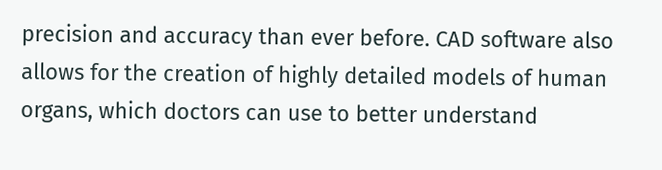precision and accuracy than ever before. CAD software also allows for the creation of highly detailed models of human organs, which doctors can use to better understand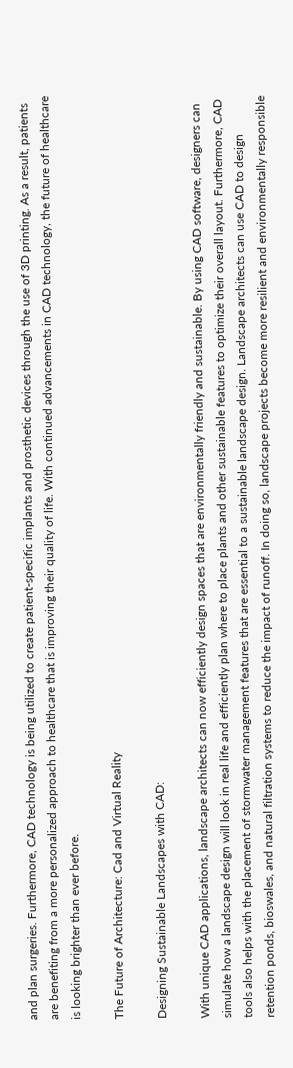and plan surgeries. Furthermore, CAD technology is being utilized to create patient-specific implants and prosthetic devices through the use of 3D printing. As a result, patients are benefiting from a more personalized approach to healthcare that is improving their quality of life. With continued advancements in CAD technology, the future of healthcare is looking brighter than ever before.

The Future of Architecture: Cad and Virtual Reality

Designing Sustainable Landscapes with CAD:

With unique CAD applications, landscape architects can now efficiently design spaces that are environmentally friendly and sustainable. By using CAD software, designers can simulate how a landscape design will look in real life and efficiently plan where to place plants and other sustainable features to optimize their overall layout. Furthermore, CAD tools also helps with the placement of stormwater management features that are essential to a sustainable landscape design. Landscape architects can use CAD to design retention ponds, bioswales, and natural filtration systems to reduce the impact of runoff. In doing so, landscape projects become more resilient and environmentally responsible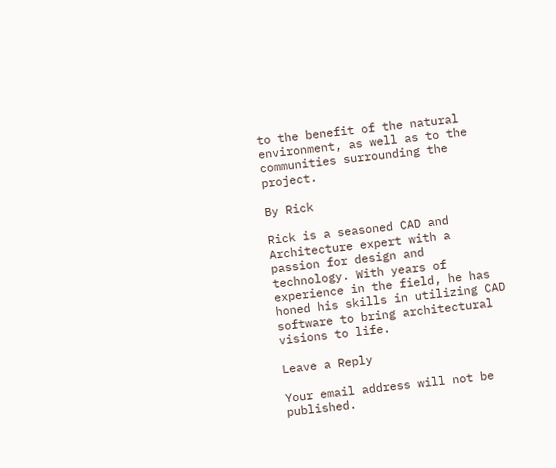to the benefit of the natural environment, as well as to the communities surrounding the project.

By Rick

Rick is a seasoned CAD and Architecture expert with a passion for design and technology. With years of experience in the field, he has honed his skills in utilizing CAD software to bring architectural visions to life.

Leave a Reply

Your email address will not be published.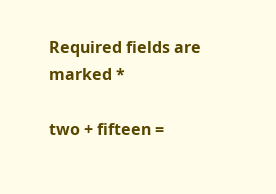Required fields are marked *

two + fifteen =